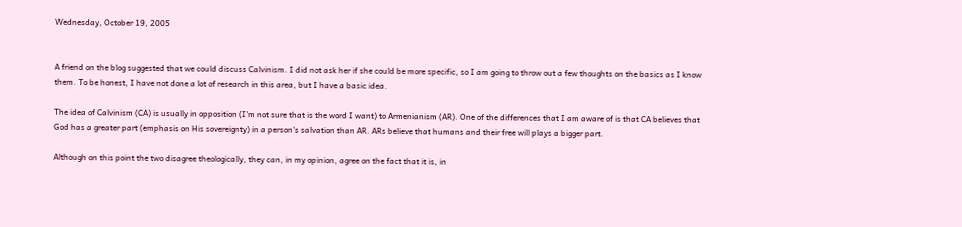Wednesday, October 19, 2005


A friend on the blog suggested that we could discuss Calvinism. I did not ask her if she could be more specific, so I am going to throw out a few thoughts on the basics as I know them. To be honest, I have not done a lot of research in this area, but I have a basic idea.

The idea of Calvinism (CA) is usually in opposition (I'm not sure that is the word I want) to Armenianism (AR). One of the differences that I am aware of is that CA believes that God has a greater part (emphasis on His sovereignty) in a person's salvation than AR. ARs believe that humans and their free will plays a bigger part.

Although on this point the two disagree theologically, they can, in my opinion, agree on the fact that it is, in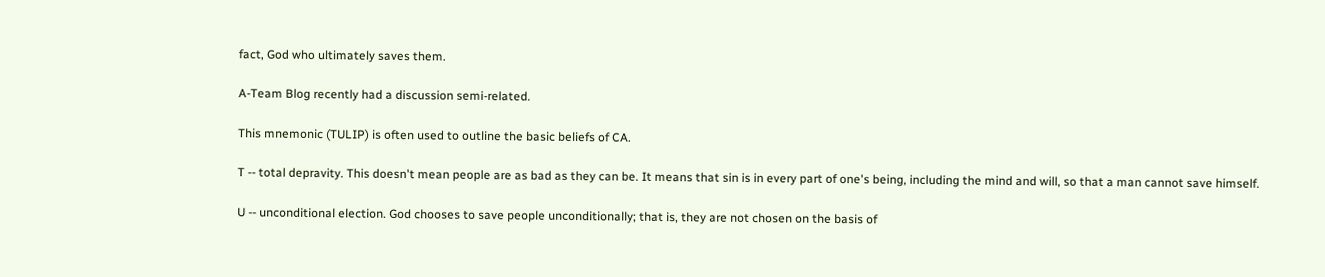fact, God who ultimately saves them.

A-Team Blog recently had a discussion semi-related.

This mnemonic (TULIP) is often used to outline the basic beliefs of CA.

T -- total depravity. This doesn't mean people are as bad as they can be. It means that sin is in every part of one's being, including the mind and will, so that a man cannot save himself.

U -- unconditional election. God chooses to save people unconditionally; that is, they are not chosen on the basis of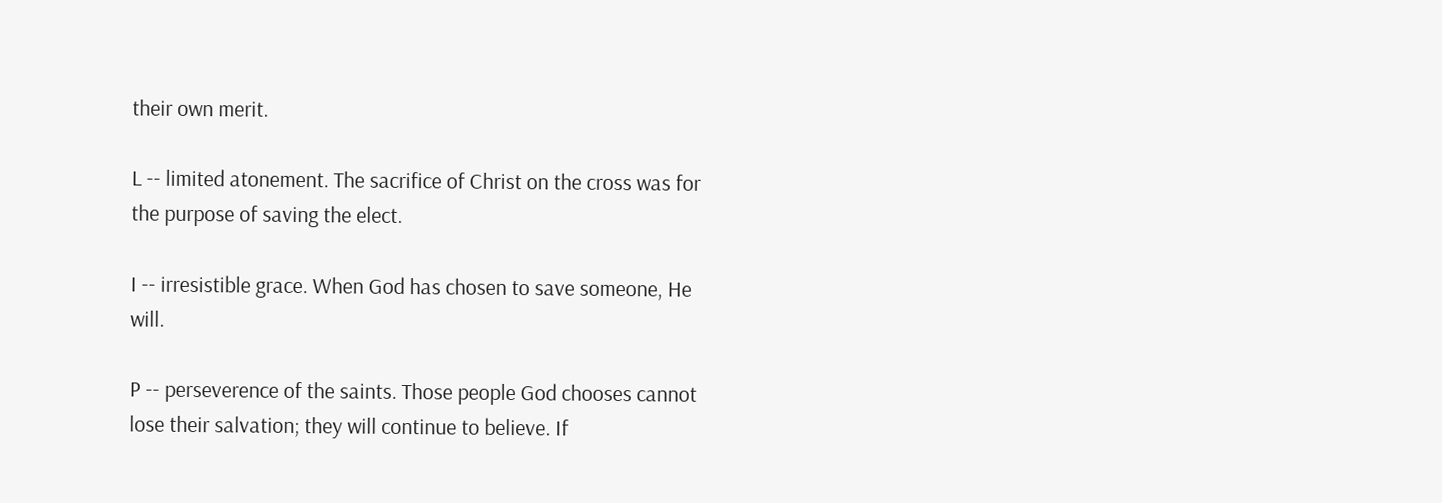their own merit.

L -- limited atonement. The sacrifice of Christ on the cross was for the purpose of saving the elect.

I -- irresistible grace. When God has chosen to save someone, He will.

P -- perseverence of the saints. Those people God chooses cannot lose their salvation; they will continue to believe. If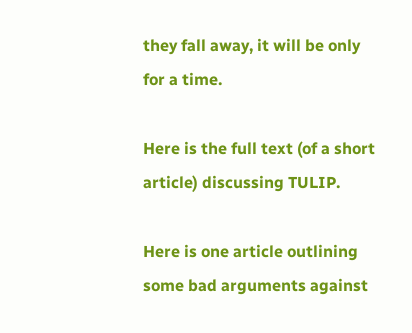they fall away, it will be only for a time.

Here is the full text (of a short article) discussing TULIP.

Here is one article outlining some bad arguments against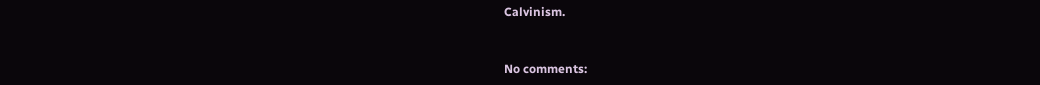Calvinism.


No comments: